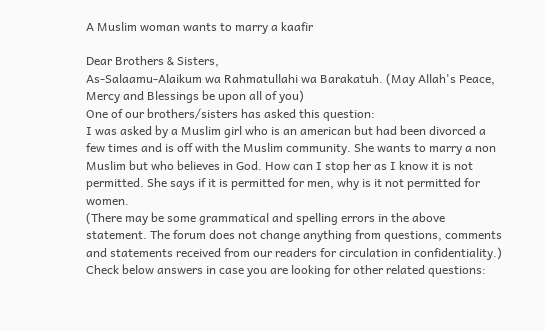A Muslim woman wants to marry a kaafir

Dear Brothers & Sisters,
As-Salaamu-Alaikum wa Rahmatullahi wa Barakatuh. (May Allah's Peace, Mercy and Blessings be upon all of you)
One of our brothers/sisters has asked this question:
I was asked by a Muslim girl who is an american but had been divorced a few times and is off with the Muslim community. She wants to marry a non Muslim but who believes in God. How can I stop her as I know it is not permitted. She says if it is permitted for men, why is it not permitted for women.
(There may be some grammatical and spelling errors in the above statement. The forum does not change anything from questions, comments and statements received from our readers for circulation in confidentiality.)
Check below answers in case you are looking for other related questions: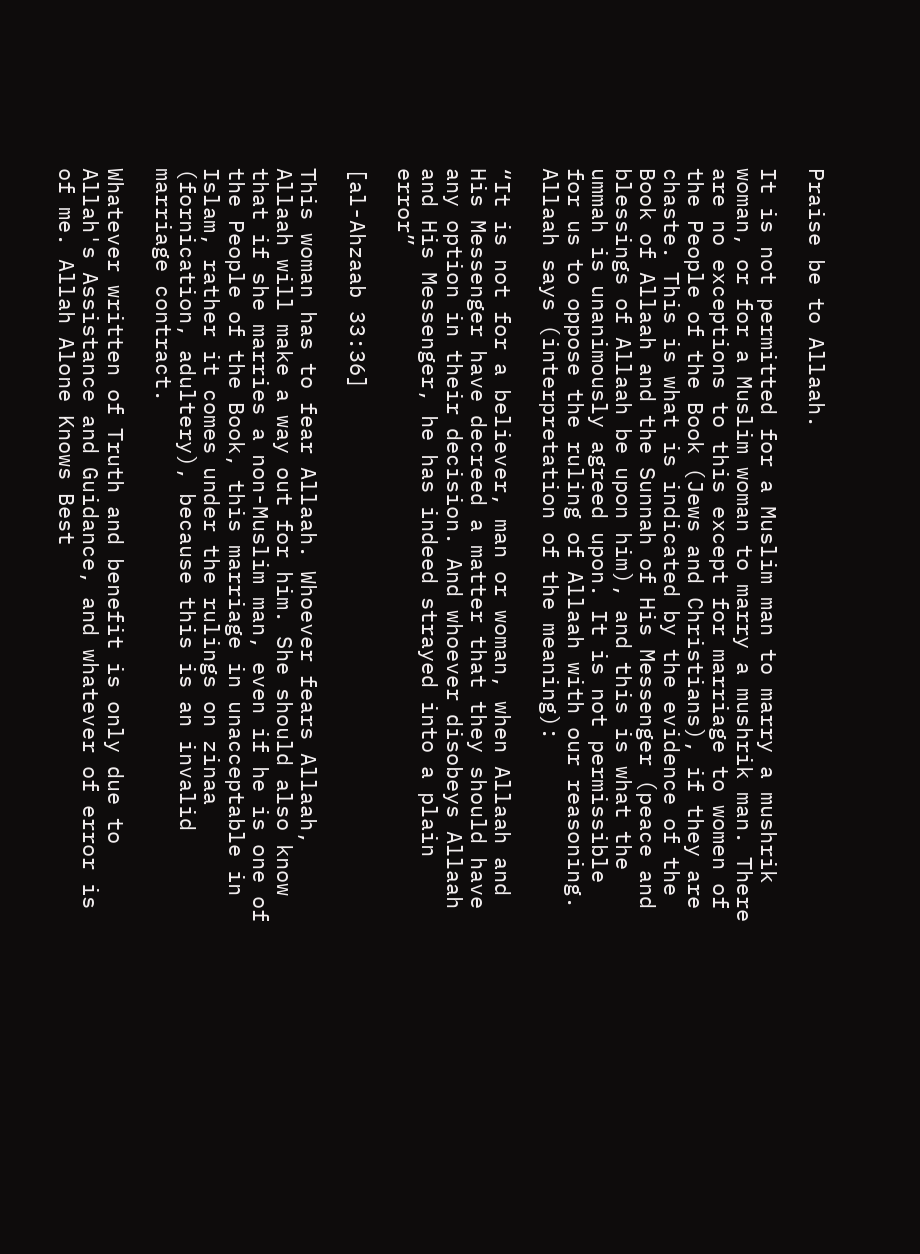Praise be to Allaah.

It is not permitted for a Muslim man to marry a mushrik woman, or for a Muslim woman to marry a mushrik man. There are no exceptions to this except for marriage to women of the People of the Book (Jews and Christians), if they are chaste. This is what is indicated by the evidence of the Book of Allaah and the Sunnah of His Messenger (peace and blessings of Allaah be upon him), and this is what the ummah is unanimously agreed upon. It is not permissible for us to oppose the ruling of Allaah with our reasoning. Allaah says (interpretation of the meaning):

“It is not for a believer, man or woman, when Allaah and His Messenger have decreed a matter that they should have any option in their decision. And whoever disobeys Allaah and His Messenger, he has indeed strayed into a plain error”

[al-Ahzaab 33:36]

This woman has to fear Allaah. Whoever fears Allaah, Allaah will make a way out for him. She should also know that if she marries a non-Muslim man, even if he is one of the People of the Book, this marriage in unacceptable in Islam, rather it comes under the rulings on zinaa (fornication, adultery), because this is an invalid marriage contract.

Whatever written of Truth and benefit is only due to Allah's Assistance and Guidance, and whatever of error is of me. Allah Alone Knows Best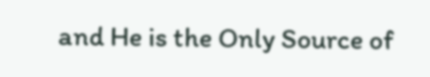and He is the Only Source of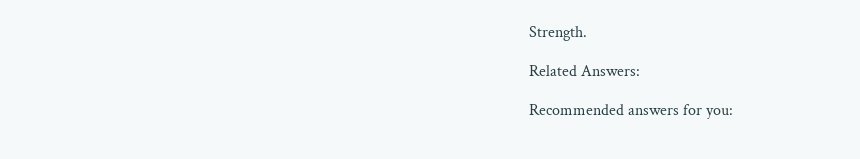Strength.

Related Answers:

Recommended answers for you: